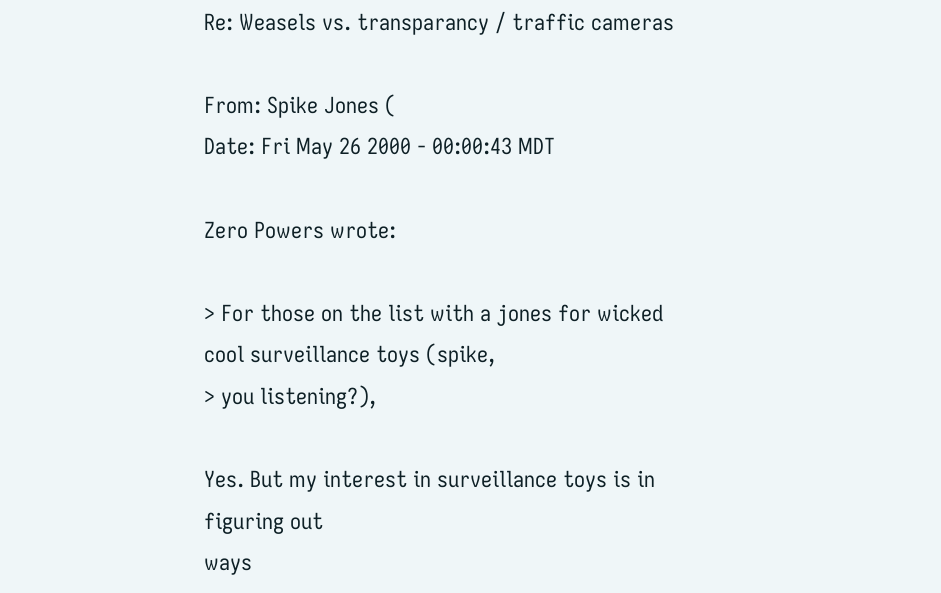Re: Weasels vs. transparancy / traffic cameras

From: Spike Jones (
Date: Fri May 26 2000 - 00:00:43 MDT

Zero Powers wrote:

> For those on the list with a jones for wicked cool surveillance toys (spike,
> you listening?),

Yes. But my interest in surveillance toys is in figuring out
ways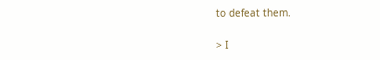to defeat them.

> I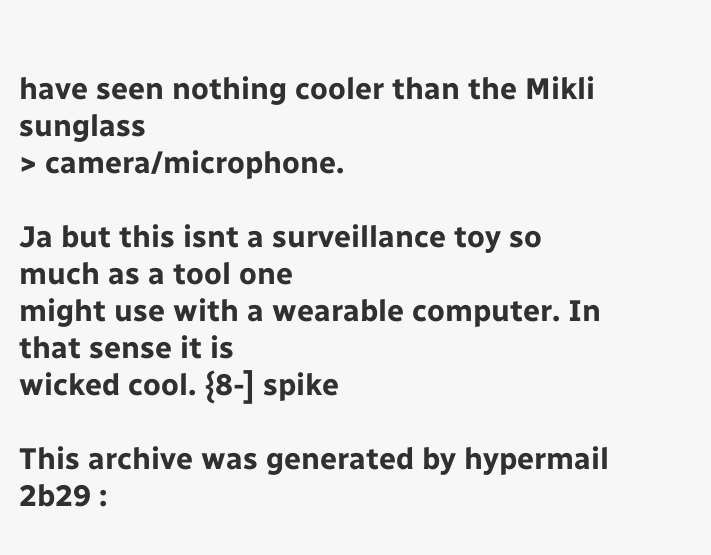have seen nothing cooler than the Mikli sunglass
> camera/microphone.

Ja but this isnt a surveillance toy so much as a tool one
might use with a wearable computer. In that sense it is
wicked cool. {8-] spike

This archive was generated by hypermail 2b29 :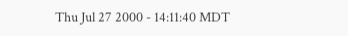Thu Jul 27 2000 - 14:11:40 MDT